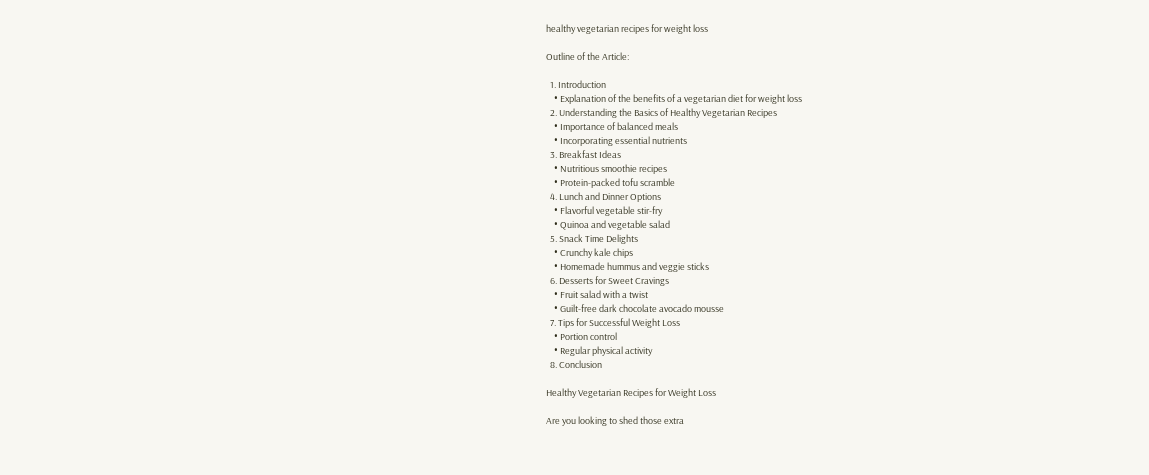healthy vegetarian recipes for weight loss

Outline of the Article:

  1. Introduction
    • Explanation of the benefits of a vegetarian diet for weight loss
  2. Understanding the Basics of Healthy Vegetarian Recipes
    • Importance of balanced meals
    • Incorporating essential nutrients
  3. Breakfast Ideas
    • Nutritious smoothie recipes
    • Protein-packed tofu scramble
  4. Lunch and Dinner Options
    • Flavorful vegetable stir-fry
    • Quinoa and vegetable salad
  5. Snack Time Delights
    • Crunchy kale chips
    • Homemade hummus and veggie sticks
  6. Desserts for Sweet Cravings
    • Fruit salad with a twist
    • Guilt-free dark chocolate avocado mousse
  7. Tips for Successful Weight Loss
    • Portion control
    • Regular physical activity
  8. Conclusion

Healthy Vegetarian Recipes for Weight Loss

Are you looking to shed those extra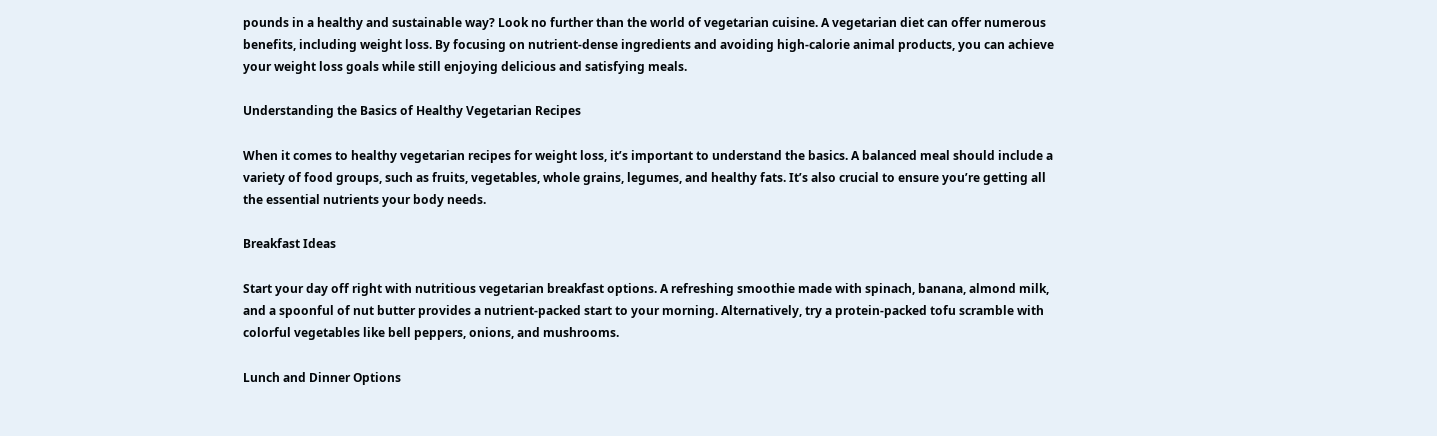pounds in a healthy and sustainable way? Look no further than the world of vegetarian cuisine. A vegetarian diet can offer numerous benefits, including weight loss. By focusing on nutrient-dense ingredients and avoiding high-calorie animal products, you can achieve your weight loss goals while still enjoying delicious and satisfying meals.

Understanding the Basics of Healthy Vegetarian Recipes

When it comes to healthy vegetarian recipes for weight loss, it’s important to understand the basics. A balanced meal should include a variety of food groups, such as fruits, vegetables, whole grains, legumes, and healthy fats. It’s also crucial to ensure you’re getting all the essential nutrients your body needs.

Breakfast Ideas

Start your day off right with nutritious vegetarian breakfast options. A refreshing smoothie made with spinach, banana, almond milk, and a spoonful of nut butter provides a nutrient-packed start to your morning. Alternatively, try a protein-packed tofu scramble with colorful vegetables like bell peppers, onions, and mushrooms.

Lunch and Dinner Options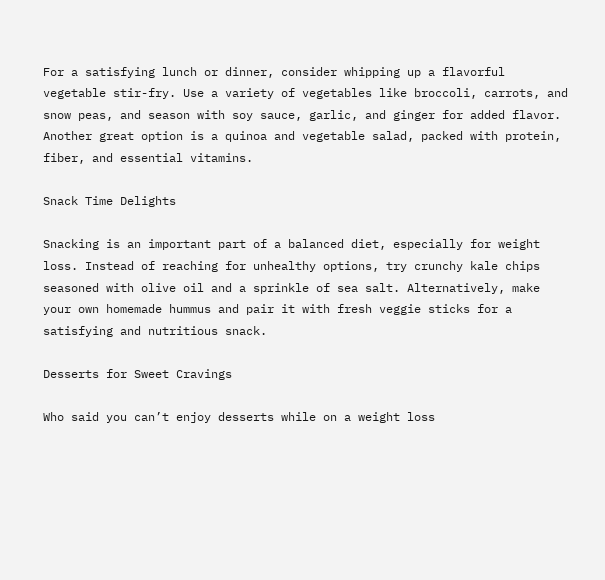For a satisfying lunch or dinner, consider whipping up a flavorful vegetable stir-fry. Use a variety of vegetables like broccoli, carrots, and snow peas, and season with soy sauce, garlic, and ginger for added flavor. Another great option is a quinoa and vegetable salad, packed with protein, fiber, and essential vitamins.

Snack Time Delights

Snacking is an important part of a balanced diet, especially for weight loss. Instead of reaching for unhealthy options, try crunchy kale chips seasoned with olive oil and a sprinkle of sea salt. Alternatively, make your own homemade hummus and pair it with fresh veggie sticks for a satisfying and nutritious snack.

Desserts for Sweet Cravings

Who said you can’t enjoy desserts while on a weight loss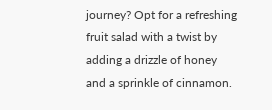journey? Opt for a refreshing fruit salad with a twist by adding a drizzle of honey and a sprinkle of cinnamon.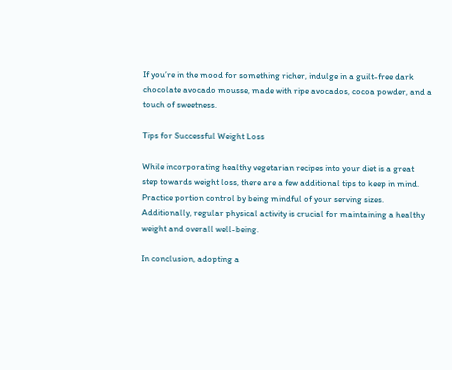If you’re in the mood for something richer, indulge in a guilt-free dark chocolate avocado mousse, made with ripe avocados, cocoa powder, and a touch of sweetness.

Tips for Successful Weight Loss

While incorporating healthy vegetarian recipes into your diet is a great step towards weight loss, there are a few additional tips to keep in mind. Practice portion control by being mindful of your serving sizes. Additionally, regular physical activity is crucial for maintaining a healthy weight and overall well-being.

In conclusion, adopting a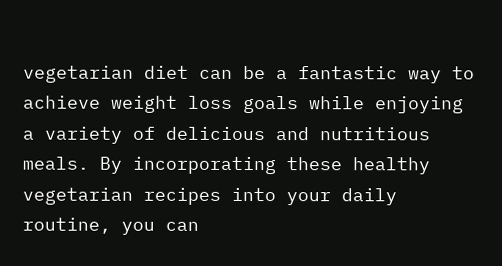vegetarian diet can be a fantastic way to achieve weight loss goals while enjoying a variety of delicious and nutritious meals. By incorporating these healthy vegetarian recipes into your daily routine, you can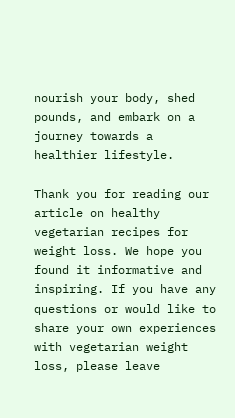nourish your body, shed pounds, and embark on a journey towards a healthier lifestyle.

Thank you for reading our article on healthy vegetarian recipes for weight loss. We hope you found it informative and inspiring. If you have any questions or would like to share your own experiences with vegetarian weight loss, please leave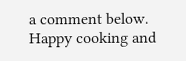a comment below. Happy cooking and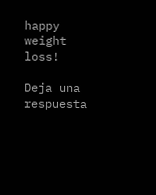happy weight loss!

Deja una respuesta